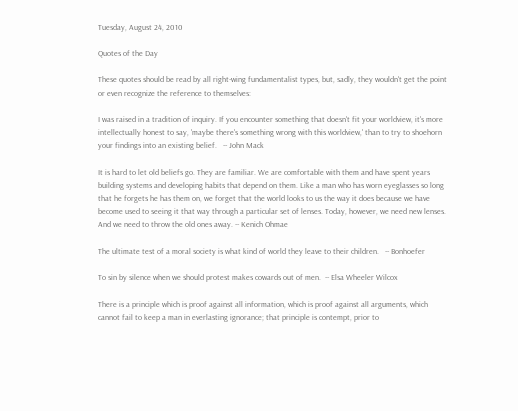Tuesday, August 24, 2010

Quotes of the Day

These quotes should be read by all right-wing fundamentalist types, but, sadly, they wouldn't get the point or even recognize the reference to themselves:

I was raised in a tradition of inquiry. If you encounter something that doesn't fit your worldview, it's more intellectually honest to say, 'maybe there's something wrong with this worldview,' than to try to shoehorn your findings into an existing belief.   -- John Mack

It is hard to let old beliefs go. They are familiar. We are comfortable with them and have spent years building systems and developing habits that depend on them. Like a man who has worn eyeglasses so long that he forgets he has them on, we forget that the world looks to us the way it does because we have become used to seeing it that way through a particular set of lenses. Today, however, we need new lenses. And we need to throw the old ones away. -- Kenich Ohmae

The ultimate test of a moral society is what kind of world they leave to their children.   -- Bonhoefer

To sin by silence when we should protest makes cowards out of men.  -- Elsa Wheeler Wilcox

There is a principle which is proof against all information, which is proof against all arguments, which cannot fail to keep a man in everlasting ignorance; that principle is contempt, prior to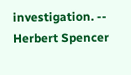investigation. -- Herbert Spencer